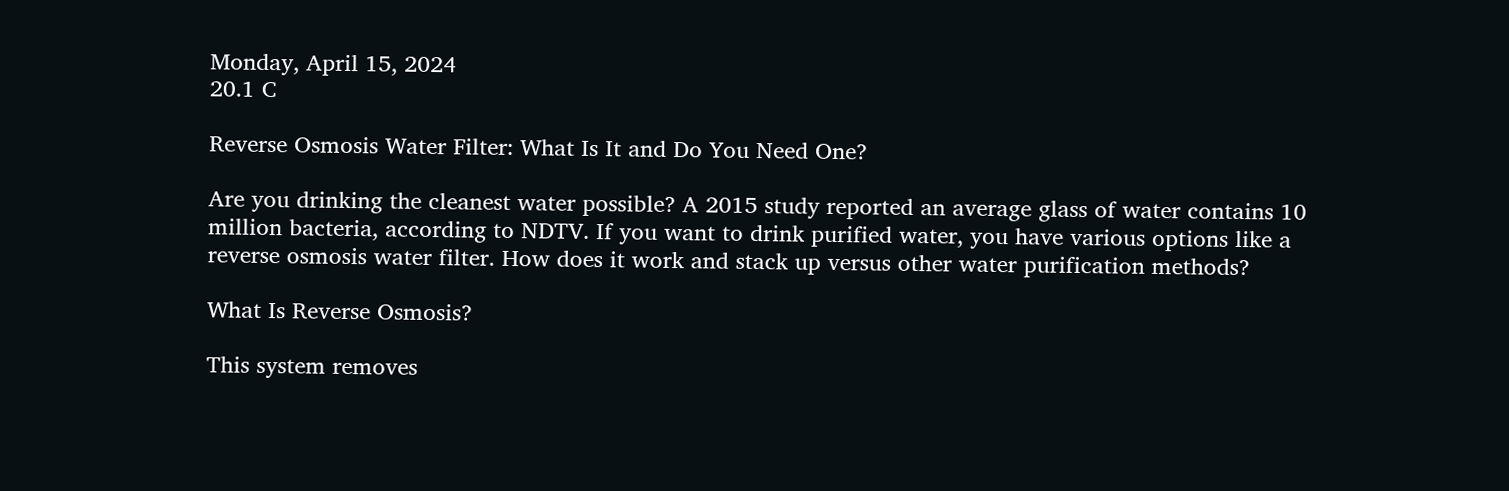Monday, April 15, 2024
20.1 C

Reverse Osmosis Water Filter: What Is It and Do You Need One?

Are you drinking the cleanest water possible? A 2015 study reported an average glass of water contains 10 million bacteria, according to NDTV. If you want to drink purified water, you have various options like a reverse osmosis water filter. How does it work and stack up versus other water purification methods?

What Is Reverse Osmosis?

This system removes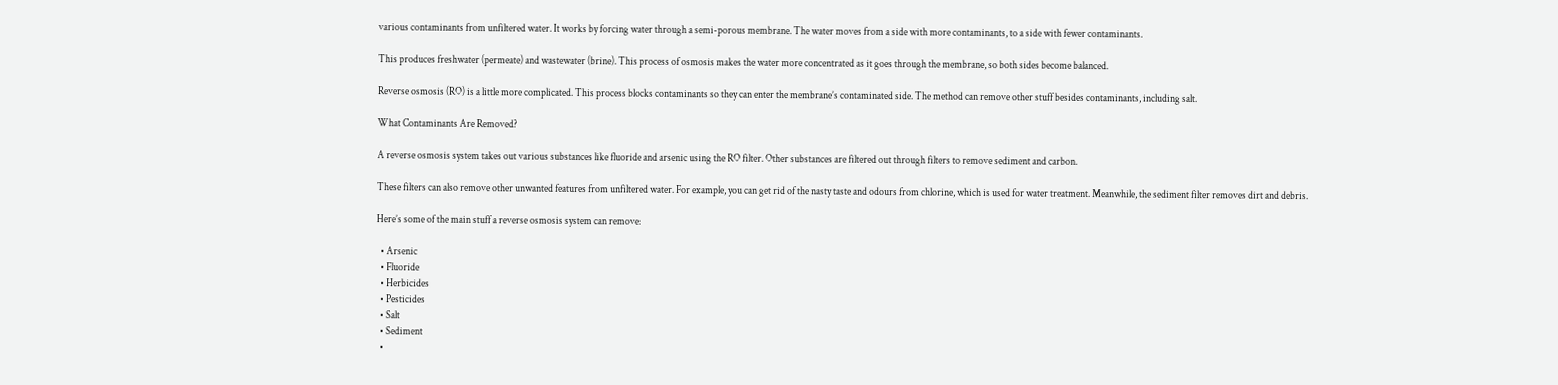various contaminants from unfiltered water. It works by forcing water through a semi-porous membrane. The water moves from a side with more contaminants, to a side with fewer contaminants.

This produces freshwater (permeate) and wastewater (brine). This process of osmosis makes the water more concentrated as it goes through the membrane, so both sides become balanced.

Reverse osmosis (RO) is a little more complicated. This process blocks contaminants so they can enter the membrane’s contaminated side. The method can remove other stuff besides contaminants, including salt.

What Contaminants Are Removed?

A reverse osmosis system takes out various substances like fluoride and arsenic using the RO filter. Other substances are filtered out through filters to remove sediment and carbon.

These filters can also remove other unwanted features from unfiltered water. For example, you can get rid of the nasty taste and odours from chlorine, which is used for water treatment. Meanwhile, the sediment filter removes dirt and debris.

Here’s some of the main stuff a reverse osmosis system can remove:

  • Arsenic
  • Fluoride
  • Herbicides
  • Pesticides
  • Salt
  • Sediment
  •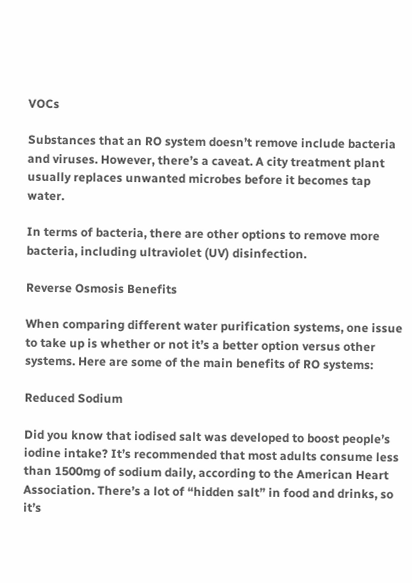VOCs

Substances that an RO system doesn’t remove include bacteria and viruses. However, there’s a caveat. A city treatment plant usually replaces unwanted microbes before it becomes tap water.

In terms of bacteria, there are other options to remove more bacteria, including ultraviolet (UV) disinfection.

Reverse Osmosis Benefits

When comparing different water purification systems, one issue to take up is whether or not it’s a better option versus other systems. Here are some of the main benefits of RO systems:

Reduced Sodium

Did you know that iodised salt was developed to boost people’s iodine intake? It’s recommended that most adults consume less than 1500mg of sodium daily, according to the American Heart Association. There’s a lot of “hidden salt” in food and drinks, so it’s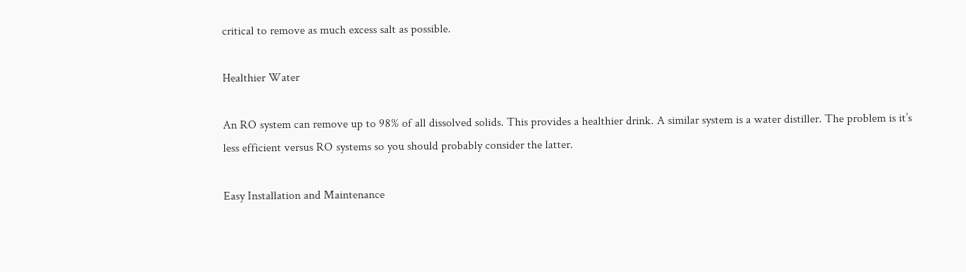critical to remove as much excess salt as possible.

Healthier Water

An RO system can remove up to 98% of all dissolved solids. This provides a healthier drink. A similar system is a water distiller. The problem is it’s less efficient versus RO systems so you should probably consider the latter.

Easy Installation and Maintenance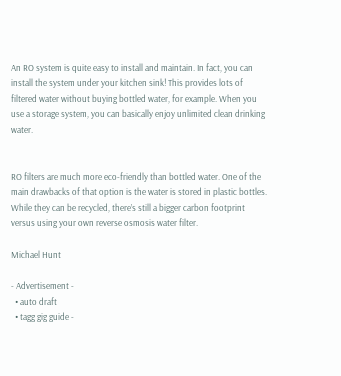An RO system is quite easy to install and maintain. In fact, you can install the system under your kitchen sink! This provides lots of filtered water without buying bottled water, for example. When you use a storage system, you can basically enjoy unlimited clean drinking water.


RO filters are much more eco-friendly than bottled water. One of the main drawbacks of that option is the water is stored in plastic bottles. While they can be recycled, there’s still a bigger carbon footprint versus using your own reverse osmosis water filter.

Michael Hunt

- Advertisement -
  • auto draft
  • tagg gig guide -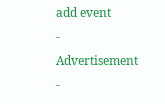add event
- Advertisement -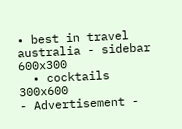• best in travel australia - sidebar 600x300
  • cocktails 300x600
- Advertisement -